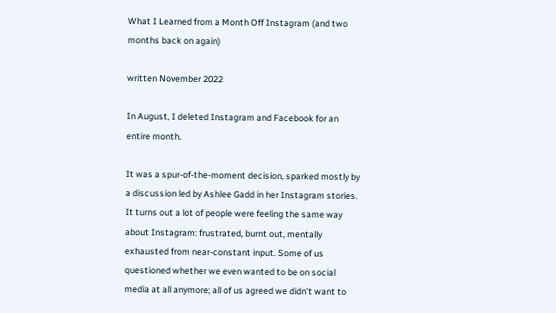What I Learned from a Month Off Instagram (and two months back on again)

written November 2022

In August, I deleted Instagram and Facebook for an entire month.

It was a spur-of-the-moment decision, sparked mostly by a discussion led by Ashlee Gadd in her Instagram stories. It turns out a lot of people were feeling the same way about Instagram: frustrated, burnt out, mentally exhausted from near-constant input. Some of us questioned whether we even wanted to be on social media at all anymore; all of us agreed we didn’t want to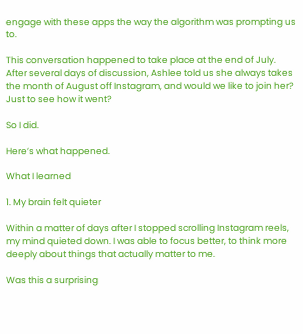engage with these apps the way the algorithm was prompting us to.

This conversation happened to take place at the end of July. After several days of discussion, Ashlee told us she always takes the month of August off Instagram, and would we like to join her? Just to see how it went?

So I did.

Here’s what happened.

What I learned

1. My brain felt quieter

Within a matter of days after I stopped scrolling Instagram reels, my mind quieted down. I was able to focus better, to think more deeply about things that actually matter to me.

Was this a surprising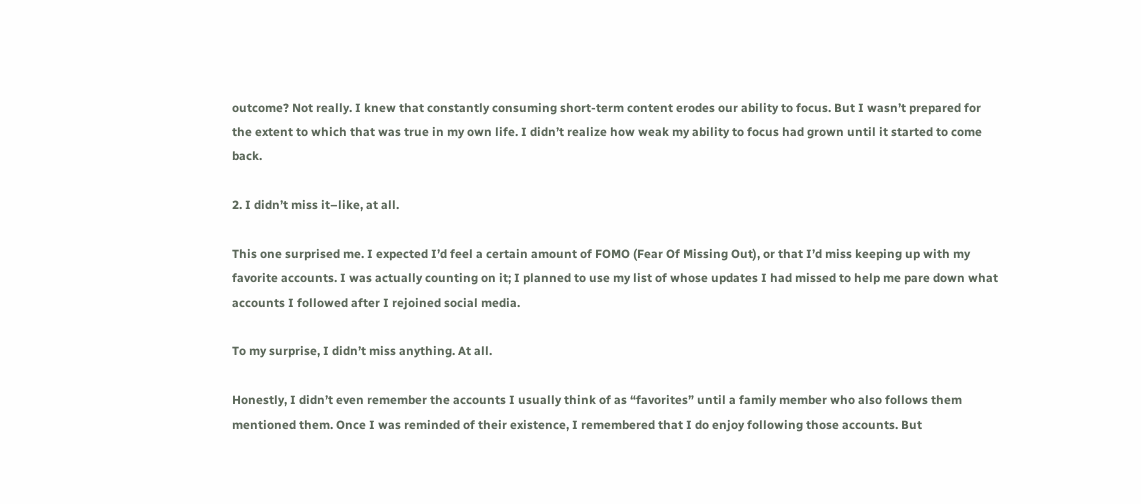outcome? Not really. I knew that constantly consuming short-term content erodes our ability to focus. But I wasn’t prepared for the extent to which that was true in my own life. I didn’t realize how weak my ability to focus had grown until it started to come back.

2. I didn’t miss it–like, at all.

This one surprised me. I expected I’d feel a certain amount of FOMO (Fear Of Missing Out), or that I’d miss keeping up with my favorite accounts. I was actually counting on it; I planned to use my list of whose updates I had missed to help me pare down what accounts I followed after I rejoined social media.

To my surprise, I didn’t miss anything. At all.

Honestly, I didn’t even remember the accounts I usually think of as “favorites” until a family member who also follows them mentioned them. Once I was reminded of their existence, I remembered that I do enjoy following those accounts. But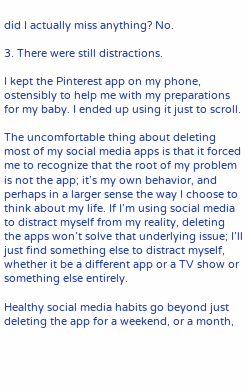did I actually miss anything? No.

3. There were still distractions.

I kept the Pinterest app on my phone, ostensibly to help me with my preparations for my baby. I ended up using it just to scroll.

The uncomfortable thing about deleting most of my social media apps is that it forced me to recognize that the root of my problem is not the app; it’s my own behavior, and perhaps in a larger sense the way I choose to think about my life. If I’m using social media to distract myself from my reality, deleting the apps won’t solve that underlying issue; I’ll just find something else to distract myself, whether it be a different app or a TV show or something else entirely.

Healthy social media habits go beyond just deleting the app for a weekend, or a month,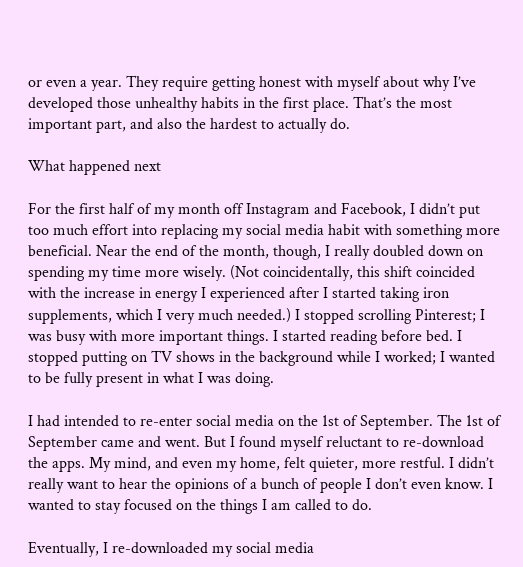or even a year. They require getting honest with myself about why I’ve developed those unhealthy habits in the first place. That’s the most important part, and also the hardest to actually do.

What happened next

For the first half of my month off Instagram and Facebook, I didn’t put too much effort into replacing my social media habit with something more beneficial. Near the end of the month, though, I really doubled down on spending my time more wisely. (Not coincidentally, this shift coincided with the increase in energy I experienced after I started taking iron supplements, which I very much needed.) I stopped scrolling Pinterest; I was busy with more important things. I started reading before bed. I stopped putting on TV shows in the background while I worked; I wanted to be fully present in what I was doing.

I had intended to re-enter social media on the 1st of September. The 1st of September came and went. But I found myself reluctant to re-download the apps. My mind, and even my home, felt quieter, more restful. I didn’t really want to hear the opinions of a bunch of people I don’t even know. I wanted to stay focused on the things I am called to do.

Eventually, I re-downloaded my social media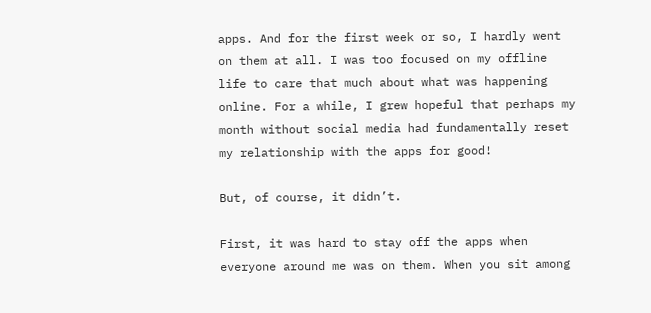apps. And for the first week or so, I hardly went on them at all. I was too focused on my offline life to care that much about what was happening online. For a while, I grew hopeful that perhaps my month without social media had fundamentally reset my relationship with the apps for good!

But, of course, it didn’t.

First, it was hard to stay off the apps when everyone around me was on them. When you sit among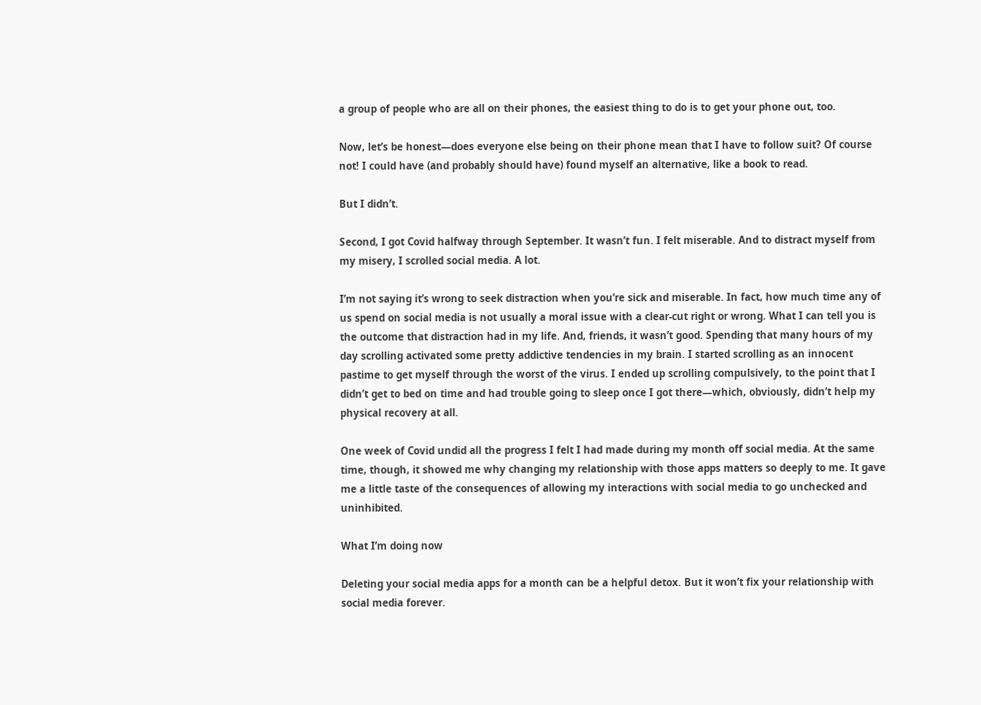a group of people who are all on their phones, the easiest thing to do is to get your phone out, too.

Now, let’s be honest—does everyone else being on their phone mean that I have to follow suit? Of course not! I could have (and probably should have) found myself an alternative, like a book to read.

But I didn’t.

Second, I got Covid halfway through September. It wasn’t fun. I felt miserable. And to distract myself from my misery, I scrolled social media. A lot.

I’m not saying it’s wrong to seek distraction when you’re sick and miserable. In fact, how much time any of us spend on social media is not usually a moral issue with a clear-cut right or wrong. What I can tell you is the outcome that distraction had in my life. And, friends, it wasn’t good. Spending that many hours of my day scrolling activated some pretty addictive tendencies in my brain. I started scrolling as an innocent pastime to get myself through the worst of the virus. I ended up scrolling compulsively, to the point that I didn’t get to bed on time and had trouble going to sleep once I got there—which, obviously, didn’t help my physical recovery at all.

One week of Covid undid all the progress I felt I had made during my month off social media. At the same time, though, it showed me why changing my relationship with those apps matters so deeply to me. It gave me a little taste of the consequences of allowing my interactions with social media to go unchecked and uninhibited.

What I’m doing now

Deleting your social media apps for a month can be a helpful detox. But it won’t fix your relationship with social media forever.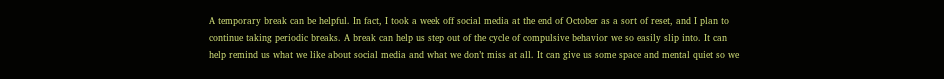A temporary break can be helpful. In fact, I took a week off social media at the end of October as a sort of reset, and I plan to continue taking periodic breaks. A break can help us step out of the cycle of compulsive behavior we so easily slip into. It can help remind us what we like about social media and what we don’t miss at all. It can give us some space and mental quiet so we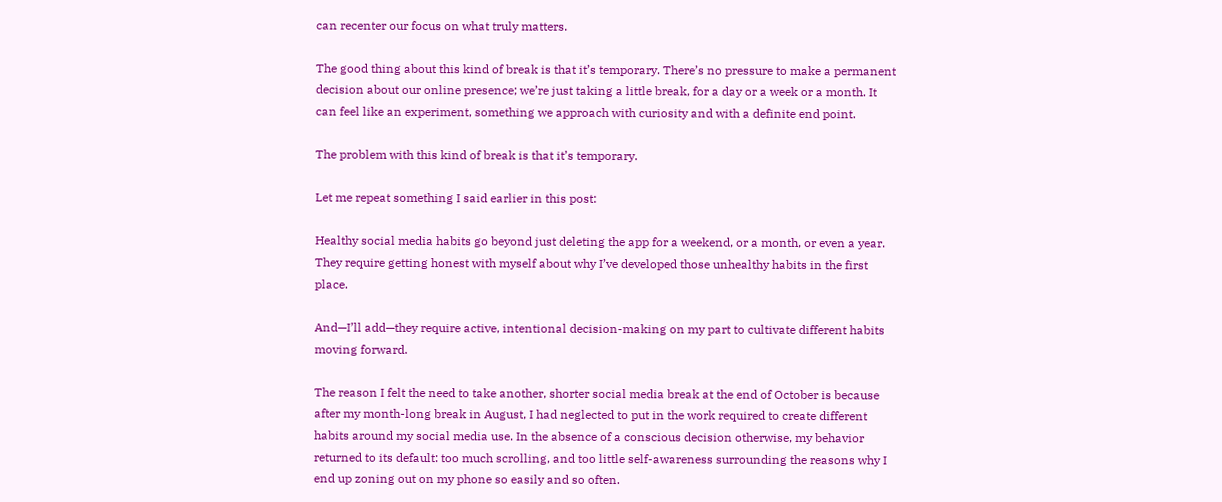can recenter our focus on what truly matters.

The good thing about this kind of break is that it’s temporary. There’s no pressure to make a permanent decision about our online presence; we’re just taking a little break, for a day or a week or a month. It can feel like an experiment, something we approach with curiosity and with a definite end point.

The problem with this kind of break is that it’s temporary.

Let me repeat something I said earlier in this post:

Healthy social media habits go beyond just deleting the app for a weekend, or a month, or even a year. They require getting honest with myself about why I’ve developed those unhealthy habits in the first place.

And—I’ll add—they require active, intentional decision-making on my part to cultivate different habits moving forward.

The reason I felt the need to take another, shorter social media break at the end of October is because after my month-long break in August, I had neglected to put in the work required to create different habits around my social media use. In the absence of a conscious decision otherwise, my behavior returned to its default: too much scrolling, and too little self-awareness surrounding the reasons why I end up zoning out on my phone so easily and so often.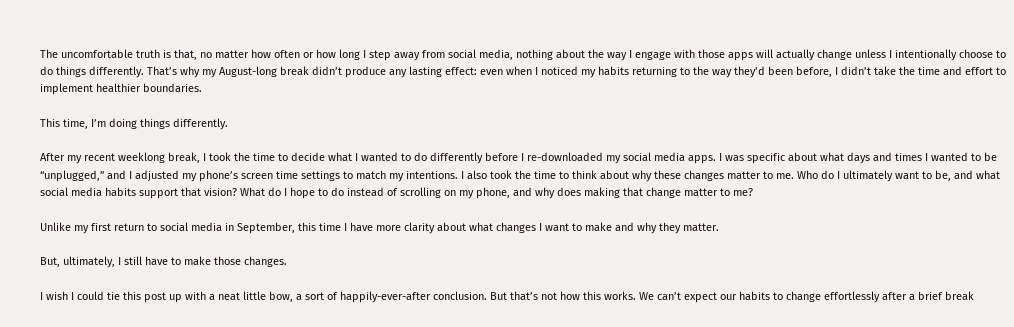The uncomfortable truth is that, no matter how often or how long I step away from social media, nothing about the way I engage with those apps will actually change unless I intentionally choose to do things differently. That’s why my August-long break didn’t produce any lasting effect: even when I noticed my habits returning to the way they’d been before, I didn’t take the time and effort to implement healthier boundaries.

This time, I’m doing things differently.

After my recent weeklong break, I took the time to decide what I wanted to do differently before I re-downloaded my social media apps. I was specific about what days and times I wanted to be “unplugged,” and I adjusted my phone’s screen time settings to match my intentions. I also took the time to think about why these changes matter to me. Who do I ultimately want to be, and what social media habits support that vision? What do I hope to do instead of scrolling on my phone, and why does making that change matter to me?

Unlike my first return to social media in September, this time I have more clarity about what changes I want to make and why they matter.

But, ultimately, I still have to make those changes.

I wish I could tie this post up with a neat little bow, a sort of happily-ever-after conclusion. But that’s not how this works. We can’t expect our habits to change effortlessly after a brief break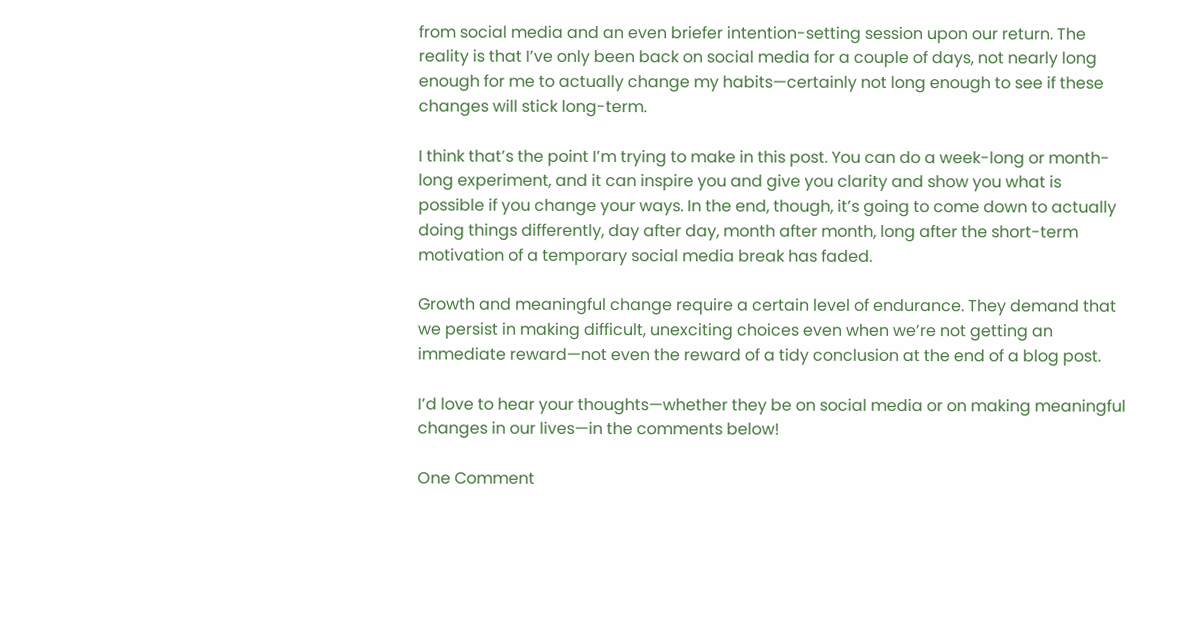from social media and an even briefer intention-setting session upon our return. The reality is that I’ve only been back on social media for a couple of days, not nearly long enough for me to actually change my habits—certainly not long enough to see if these changes will stick long-term.

I think that’s the point I’m trying to make in this post. You can do a week-long or month-long experiment, and it can inspire you and give you clarity and show you what is possible if you change your ways. In the end, though, it’s going to come down to actually doing things differently, day after day, month after month, long after the short-term motivation of a temporary social media break has faded.

Growth and meaningful change require a certain level of endurance. They demand that we persist in making difficult, unexciting choices even when we’re not getting an immediate reward—not even the reward of a tidy conclusion at the end of a blog post.

I’d love to hear your thoughts—whether they be on social media or on making meaningful changes in our lives—in the comments below!

One Comment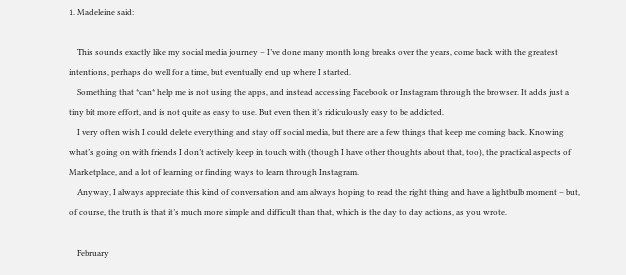1. Madeleine said:

    This sounds exactly like my social media journey – I’ve done many month long breaks over the years, come back with the greatest intentions, perhaps do well for a time, but eventually end up where I started.
    Something that *can* help me is not using the apps, and instead accessing Facebook or Instagram through the browser. It adds just a tiny bit more effort, and is not quite as easy to use. But even then it’s ridiculously easy to be addicted.
    I very often wish I could delete everything and stay off social media, but there are a few things that keep me coming back. Knowing what’s going on with friends I don’t actively keep in touch with (though I have other thoughts about that, too), the practical aspects of Marketplace, and a lot of learning or finding ways to learn through Instagram.
    Anyway, I always appreciate this kind of conversation and am always hoping to read the right thing and have a lightbulb moment – but, of course, the truth is that it’s much more simple and difficult than that, which is the day to day actions, as you wrote.

    February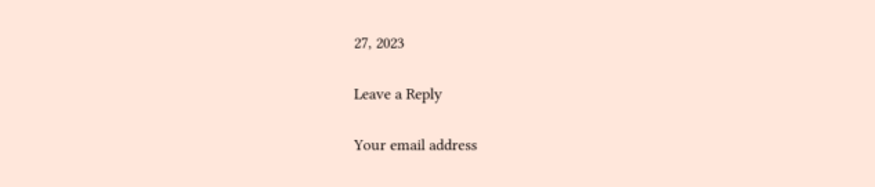27, 2023

Leave a Reply

Your email address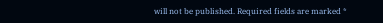will not be published. Required fields are marked *